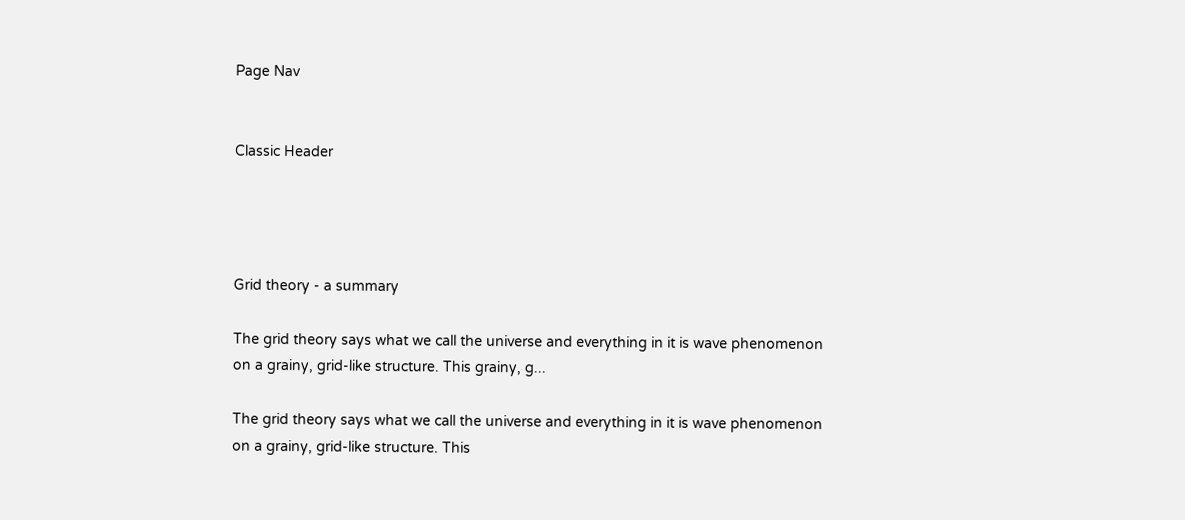Page Nav


Classic Header




Grid theory - a summary

The grid theory says what we call the universe and everything in it is wave phenomenon on a grainy, grid-like structure. This grainy, g...

The grid theory says what we call the universe and everything in it is wave phenomenon on a grainy, grid-like structure. This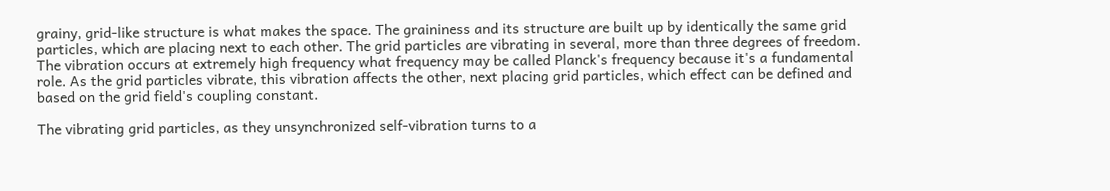grainy, grid-like structure is what makes the space. The graininess and its structure are built up by identically the same grid particles, which are placing next to each other. The grid particles are vibrating in several, more than three degrees of freedom. The vibration occurs at extremely high frequency what frequency may be called Planck's frequency because it's a fundamental role. As the grid particles vibrate, this vibration affects the other, next placing grid particles, which effect can be defined and based on the grid field's coupling constant.

The vibrating grid particles, as they unsynchronized self-vibration turns to a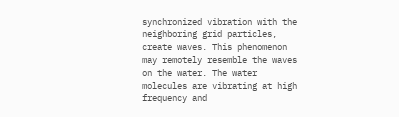synchronized vibration with the neighboring grid particles, create waves. This phenomenon may remotely resemble the waves on the water. The water molecules are vibrating at high frequency and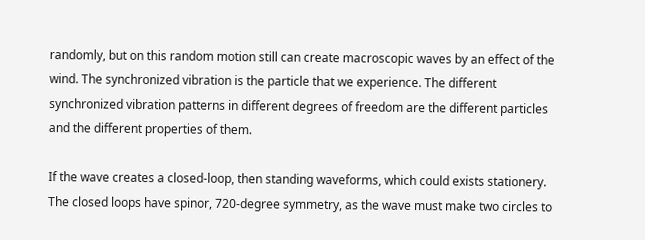randomly, but on this random motion still can create macroscopic waves by an effect of the wind. The synchronized vibration is the particle that we experience. The different synchronized vibration patterns in different degrees of freedom are the different particles and the different properties of them.

If the wave creates a closed-loop, then standing waveforms, which could exists stationery. The closed loops have spinor, 720-degree symmetry, as the wave must make two circles to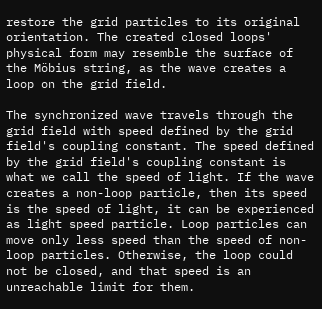restore the grid particles to its original orientation. The created closed loops' physical form may resemble the surface of the Möbius string, as the wave creates a loop on the grid field.

The synchronized wave travels through the grid field with speed defined by the grid field's coupling constant. The speed defined by the grid field's coupling constant is what we call the speed of light. If the wave creates a non-loop particle, then its speed is the speed of light, it can be experienced as light speed particle. Loop particles can move only less speed than the speed of non-loop particles. Otherwise, the loop could not be closed, and that speed is an unreachable limit for them.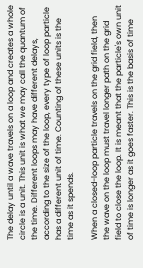The delay until a wave travels on a loop and creates a whole circle is a unit. This unit is what we may call the quantum of the time. Different loops may have different delays, according to the size of the loop, every type of loop particle has a different unit of time. Counting of these units is the time as it spends.

When a closed-loop particle travels on the grid field, then the wave on the loop must travel longer path on the grid field to close the loop. It is meant that the particle's own unit of time is longer as it goes faster. This is the basis of time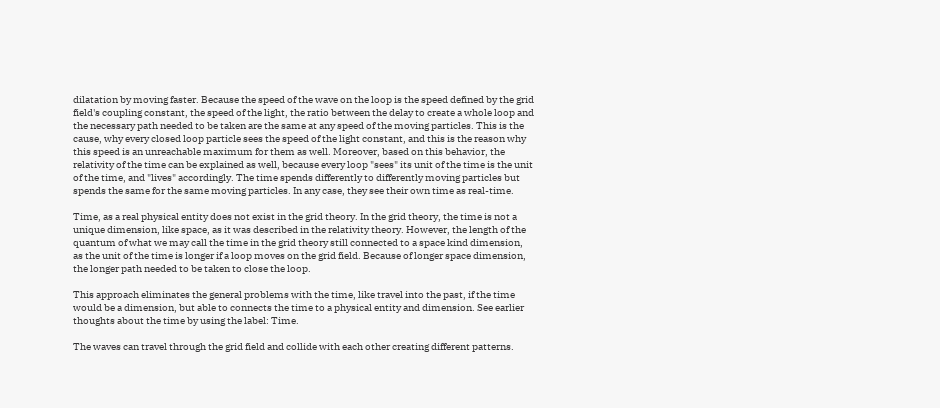dilatation by moving faster. Because the speed of the wave on the loop is the speed defined by the grid field's coupling constant, the speed of the light, the ratio between the delay to create a whole loop and the necessary path needed to be taken are the same at any speed of the moving particles. This is the cause, why every closed loop particle sees the speed of the light constant, and this is the reason why this speed is an unreachable maximum for them as well. Moreover, based on this behavior, the relativity of the time can be explained as well, because every loop "sees" its unit of the time is the unit of the time, and "lives" accordingly. The time spends differently to differently moving particles but spends the same for the same moving particles. In any case, they see their own time as real-time.

Time, as a real physical entity does not exist in the grid theory. In the grid theory, the time is not a unique dimension, like space, as it was described in the relativity theory. However, the length of the quantum of what we may call the time in the grid theory still connected to a space kind dimension, as the unit of the time is longer if a loop moves on the grid field. Because of longer space dimension, the longer path needed to be taken to close the loop.

This approach eliminates the general problems with the time, like travel into the past, if the time would be a dimension, but able to connects the time to a physical entity and dimension. See earlier thoughts about the time by using the label: Time.

The waves can travel through the grid field and collide with each other creating different patterns.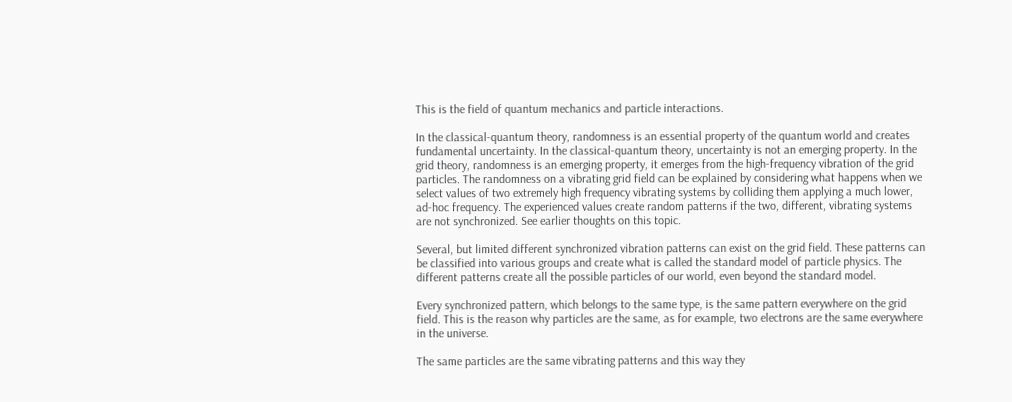This is the field of quantum mechanics and particle interactions.

In the classical-quantum theory, randomness is an essential property of the quantum world and creates fundamental uncertainty. In the classical-quantum theory, uncertainty is not an emerging property. In the grid theory, randomness is an emerging property, it emerges from the high-frequency vibration of the grid particles. The randomness on a vibrating grid field can be explained by considering what happens when we select values of two extremely high frequency vibrating systems by colliding them applying a much lower, ad-hoc frequency. The experienced values create random patterns if the two, different, vibrating systems are not synchronized. See earlier thoughts on this topic.

Several, but limited different synchronized vibration patterns can exist on the grid field. These patterns can be classified into various groups and create what is called the standard model of particle physics. The different patterns create all the possible particles of our world, even beyond the standard model.

Every synchronized pattern, which belongs to the same type, is the same pattern everywhere on the grid field. This is the reason why particles are the same, as for example, two electrons are the same everywhere in the universe.

The same particles are the same vibrating patterns and this way they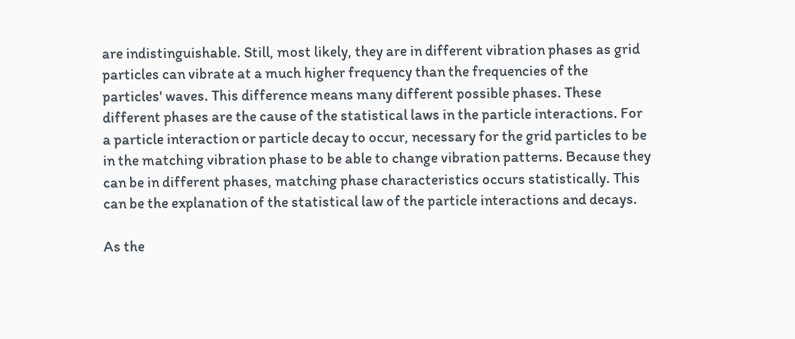are indistinguishable. Still, most likely, they are in different vibration phases as grid particles can vibrate at a much higher frequency than the frequencies of the particles' waves. This difference means many different possible phases. These different phases are the cause of the statistical laws in the particle interactions. For a particle interaction or particle decay to occur, necessary for the grid particles to be in the matching vibration phase to be able to change vibration patterns. Because they can be in different phases, matching phase characteristics occurs statistically. This can be the explanation of the statistical law of the particle interactions and decays.

As the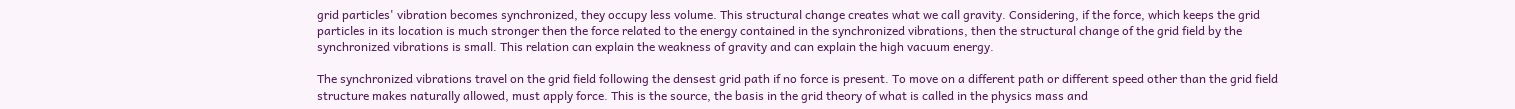grid particles' vibration becomes synchronized, they occupy less volume. This structural change creates what we call gravity. Considering, if the force, which keeps the grid particles in its location is much stronger then the force related to the energy contained in the synchronized vibrations, then the structural change of the grid field by the synchronized vibrations is small. This relation can explain the weakness of gravity and can explain the high vacuum energy.

The synchronized vibrations travel on the grid field following the densest grid path if no force is present. To move on a different path or different speed other than the grid field structure makes naturally allowed, must apply force. This is the source, the basis in the grid theory of what is called in the physics mass and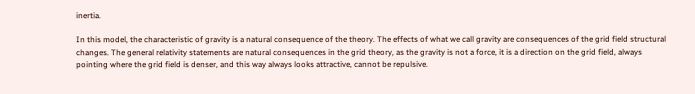inertia.

In this model, the characteristic of gravity is a natural consequence of the theory. The effects of what we call gravity are consequences of the grid field structural changes. The general relativity statements are natural consequences in the grid theory, as the gravity is not a force, it is a direction on the grid field, always pointing where the grid field is denser, and this way always looks attractive, cannot be repulsive.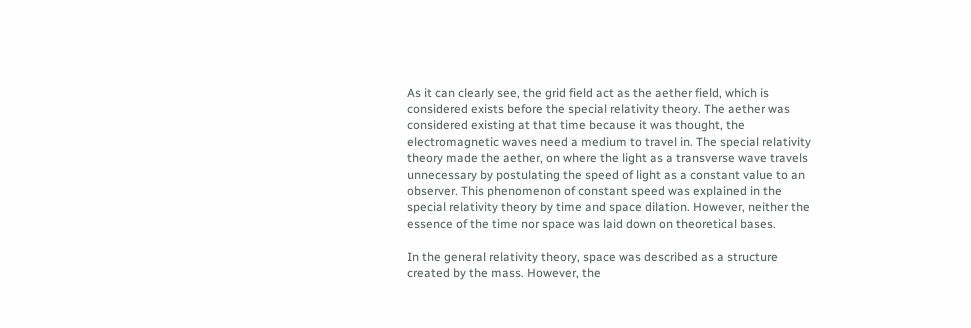As it can clearly see, the grid field act as the aether field, which is considered exists before the special relativity theory. The aether was considered existing at that time because it was thought, the electromagnetic waves need a medium to travel in. The special relativity theory made the aether, on where the light as a transverse wave travels unnecessary by postulating the speed of light as a constant value to an observer. This phenomenon of constant speed was explained in the special relativity theory by time and space dilation. However, neither the essence of the time nor space was laid down on theoretical bases.

In the general relativity theory, space was described as a structure created by the mass. However, the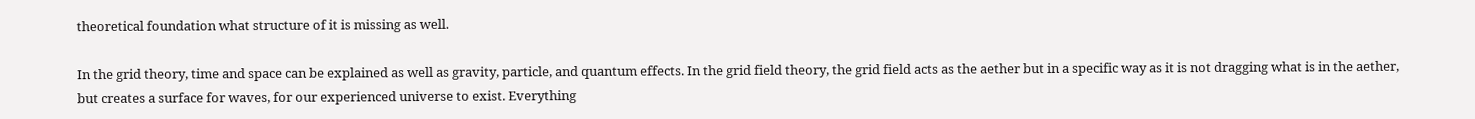theoretical foundation what structure of it is missing as well.

In the grid theory, time and space can be explained as well as gravity, particle, and quantum effects. In the grid field theory, the grid field acts as the aether but in a specific way as it is not dragging what is in the aether, but creates a surface for waves, for our experienced universe to exist. Everything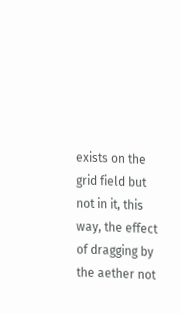exists on the grid field but not in it, this way, the effect of dragging by the aether not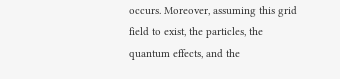occurs. Moreover, assuming this grid field to exist, the particles, the quantum effects, and the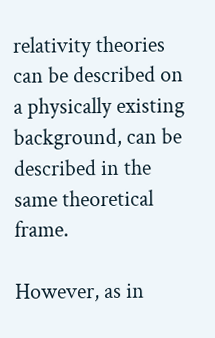relativity theories can be described on a physically existing background, can be described in the same theoretical frame.

However, as in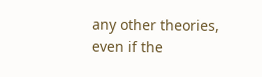any other theories, even if the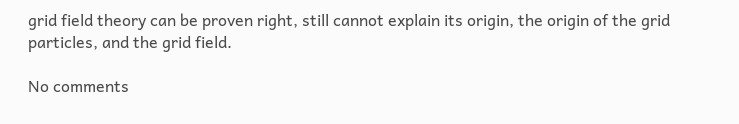grid field theory can be proven right, still cannot explain its origin, the origin of the grid particles, and the grid field.

No comments